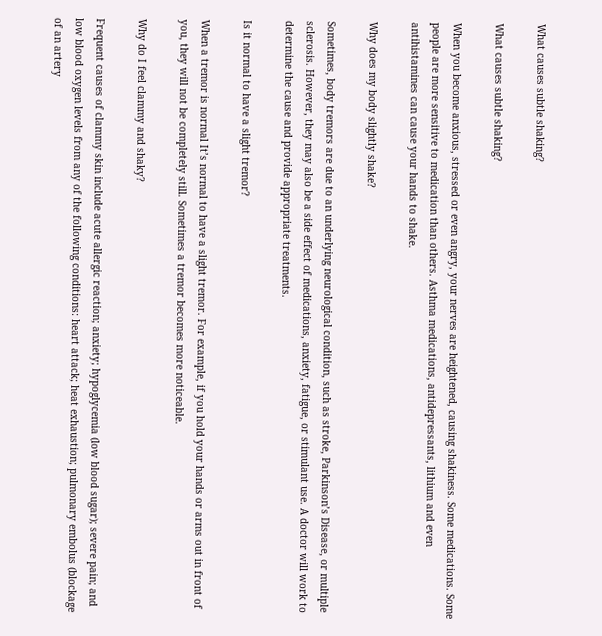What causes subtle shaking?

What causes subtle shaking?

When you become anxious, stressed or even angry, your nerves are heightened, causing shakiness. Some medications. Some people are more sensitive to medication than others. Asthma medications, antidepressants, lithium and even antihistamines can cause your hands to shake.

Why does my body slightly shake?

Sometimes, body tremors are due to an underlying neurological condition, such as stroke, Parkinson’s Disease, or multiple sclerosis. However, they may also be a side effect of medications, anxiety, fatigue, or stimulant use. A doctor will work to determine the cause and provide appropriate treatments.

Is it normal to have a slight tremor?

When a tremor is normal It’s normal to have a slight tremor. For example, if you hold your hands or arms out in front of you, they will not be completely still. Sometimes a tremor becomes more noticeable.

Why do I feel clammy and shaky?

Frequent causes of clammy skin include acute allergic reaction; anxiety; hypoglycemia (low blood sugar); severe pain; and low blood oxygen levels from any of the following conditions: heart attack; heat exhaustion; pulmonary embolus (blockage of an artery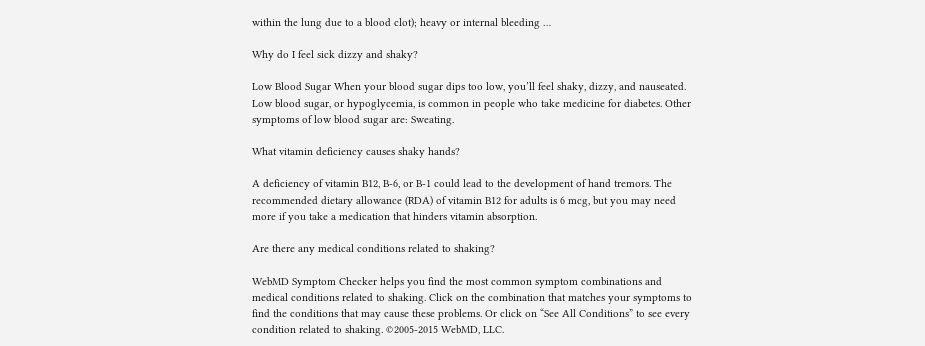within the lung due to a blood clot); heavy or internal bleeding …

Why do I feel sick dizzy and shaky?

Low Blood Sugar When your blood sugar dips too low, you’ll feel shaky, dizzy, and nauseated. Low blood sugar, or hypoglycemia, is common in people who take medicine for diabetes. Other symptoms of low blood sugar are: Sweating.

What vitamin deficiency causes shaky hands?

A deficiency of vitamin B12, B-6, or B-1 could lead to the development of hand tremors. The recommended dietary allowance (RDA) of vitamin B12 for adults is 6 mcg, but you may need more if you take a medication that hinders vitamin absorption.

Are there any medical conditions related to shaking?

WebMD Symptom Checker helps you find the most common symptom combinations and medical conditions related to shaking. Click on the combination that matches your symptoms to find the conditions that may cause these problems. Or click on “See All Conditions” to see every condition related to shaking. ©2005-2015 WebMD, LLC.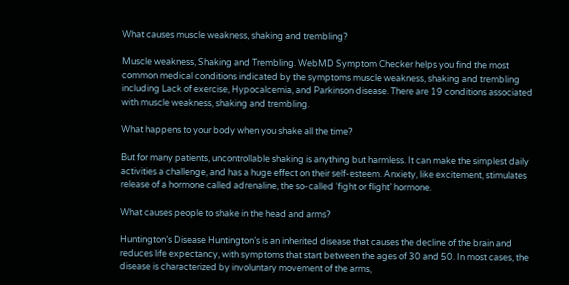What causes muscle weakness, shaking and trembling?

Muscle weakness, Shaking and Trembling. WebMD Symptom Checker helps you find the most common medical conditions indicated by the symptoms muscle weakness, shaking and trembling including Lack of exercise, Hypocalcemia, and Parkinson disease. There are 19 conditions associated with muscle weakness, shaking and trembling.

What happens to your body when you shake all the time?

But for many patients, uncontrollable shaking is anything but harmless. It can make the simplest daily activities a challenge, and has a huge effect on their self-esteem. Anxiety, like excitement, stimulates release of a hormone called adrenaline, the so-called ‘fight or flight’ hormone.

What causes people to shake in the head and arms?

Huntington’s Disease Huntington’s is an inherited disease that causes the decline of the brain and reduces life expectancy, with symptoms that start between the ages of 30 and 50. In most cases, the disease is characterized by involuntary movement of the arms,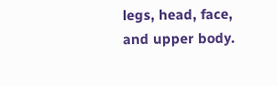legs, head, face, and upper body.